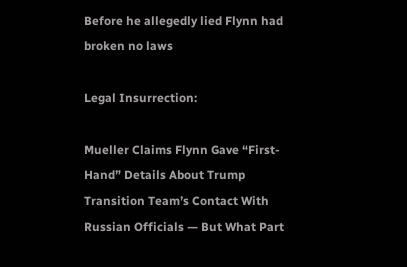Before he allegedly lied Flynn had broken no laws

Legal Insurrection:

Mueller Claims Flynn Gave “First-Hand” Details About Trump Transition Team’s Contact With Russian Officials — But What Part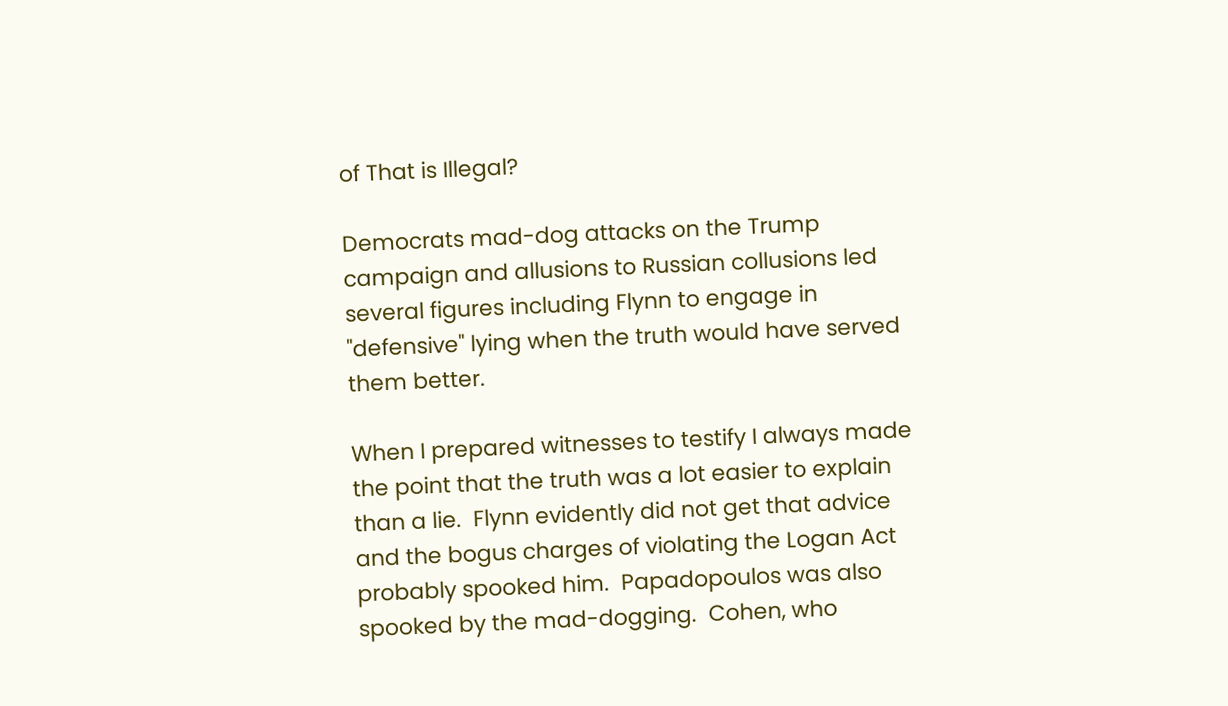of That is Illegal?

Democrats mad-dog attacks on the Trump campaign and allusions to Russian collusions led several figures including Flynn to engage in "defensive" lying when the truth would have served them better.

When I prepared witnesses to testify I always made the point that the truth was a lot easier to explain than a lie.  Flynn evidently did not get that advice and the bogus charges of violating the Logan Act probably spooked him.  Papadopoulos was also spooked by the mad-dogging.  Cohen, who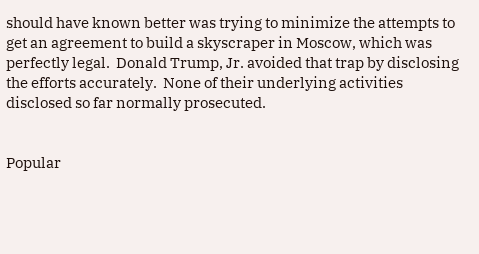should have known better was trying to minimize the attempts to get an agreement to build a skyscraper in Moscow, which was perfectly legal.  Donald Trump, Jr. avoided that trap by disclosing the efforts accurately.  None of their underlying activities disclosed so far normally prosecuted.


Popular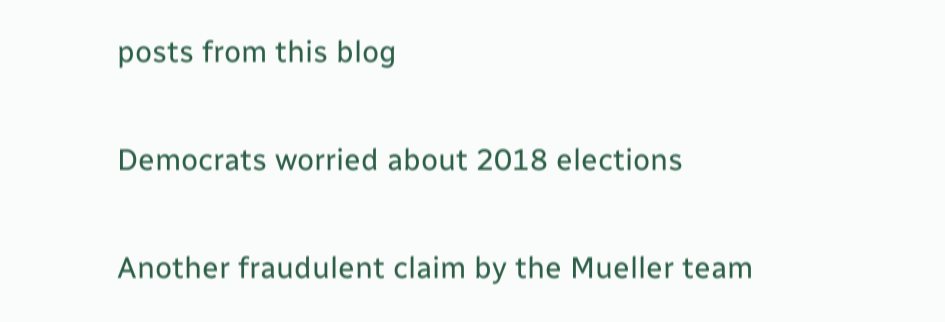posts from this blog

Democrats worried about 2018 elections

Another fraudulent claim by the Mueller team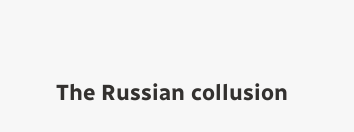The Russian collusion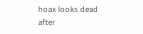hoax looks dead after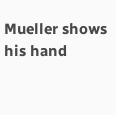Mueller shows his hand